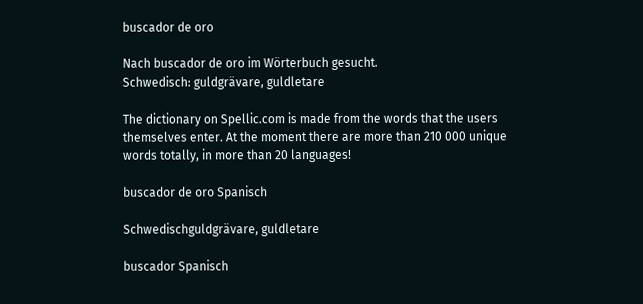buscador de oro

Nach buscador de oro im Wörterbuch gesucht.
Schwedisch: guldgrävare, guldletare

The dictionary on Spellic.com is made from the words that the users themselves enter. At the moment there are more than 210 000 unique words totally, in more than 20 languages!

buscador de oro Spanisch

Schwedischguldgrävare, guldletare

buscador Spanisch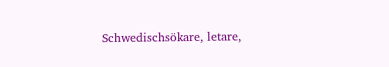Schwedischsökare, letare,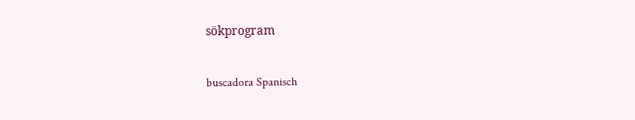sökprogram

buscadora Spanisch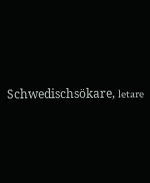Schwedischsökare, letare